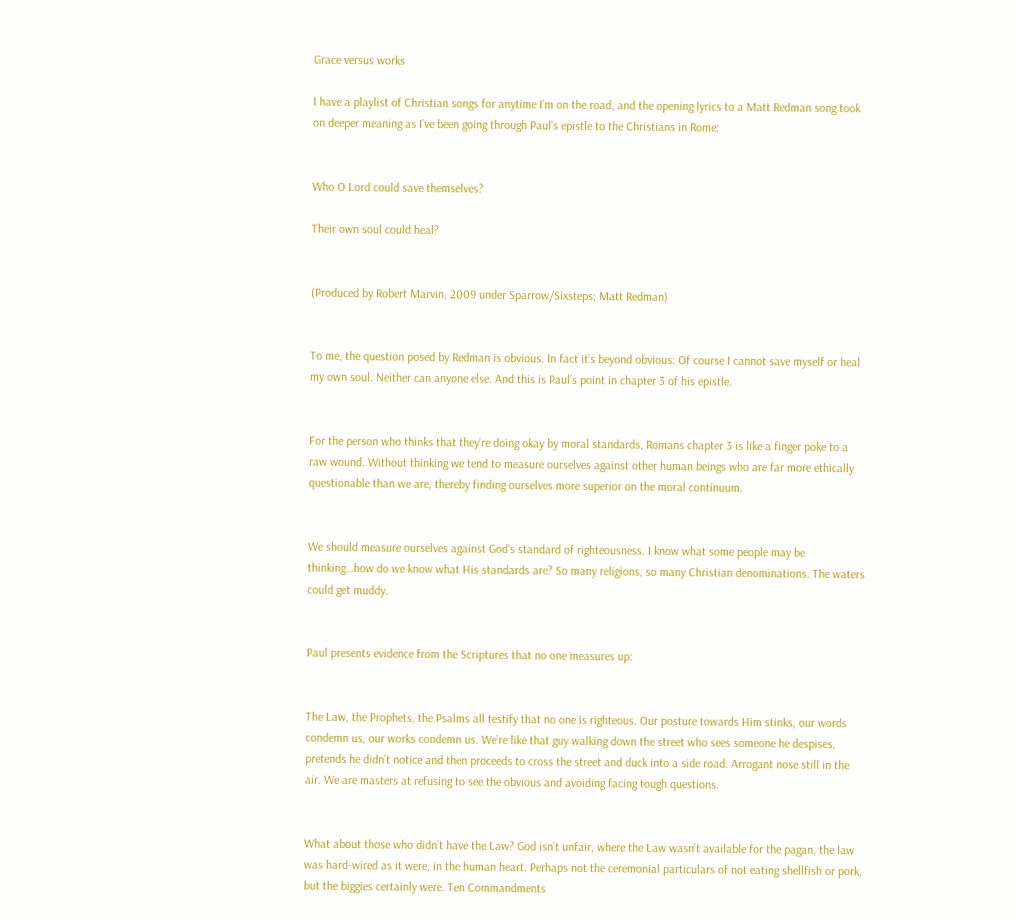Grace versus works

I have a playlist of Christian songs for anytime I’m on the road, and the opening lyrics to a Matt Redman song took on deeper meaning as I’ve been going through Paul’s epistle to the Christians in Rome:


Who O Lord could save themselves?

Their own soul could heal?


(Produced by Robert Marvin, 2009 under Sparrow/Sixsteps; Matt Redman)


To me, the question posed by Redman is obvious. In fact it’s beyond obvious: Of course I cannot save myself or heal my own soul. Neither can anyone else. And this is Paul’s point in chapter 3 of his epistle.


For the person who thinks that they’re doing okay by moral standards, Romans chapter 3 is like a finger poke to a raw wound. Without thinking we tend to measure ourselves against other human beings who are far more ethically questionable than we are, thereby finding ourselves more superior on the moral continuum.


We should measure ourselves against God’s standard of righteousness. I know what some people may be thinking…how do we know what His standards are? So many religions, so many Christian denominations. The waters could get muddy.


Paul presents evidence from the Scriptures that no one measures up:


The Law, the Prophets, the Psalms all testify that no one is righteous. Our posture towards Him stinks, our words condemn us, our works condemn us. We’re like that guy walking down the street who sees someone he despises, pretends he didn’t notice and then proceeds to cross the street and duck into a side road. Arrogant nose still in the air. We are masters at refusing to see the obvious and avoiding facing tough questions.


What about those who didn’t have the Law? God isn’t unfair, where the Law wasn’t available for the pagan, the law was hard-wired as it were, in the human heart. Perhaps not the ceremonial particulars of not eating shellfish or pork, but the biggies certainly were. Ten Commandments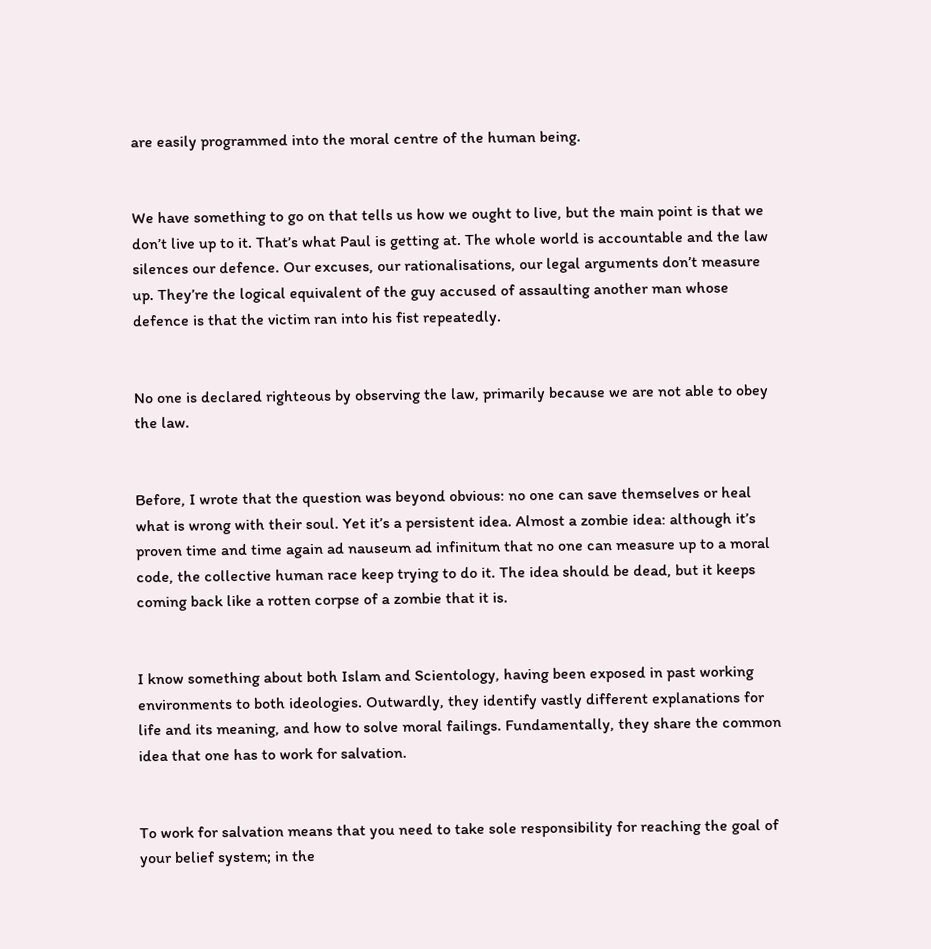are easily programmed into the moral centre of the human being.


We have something to go on that tells us how we ought to live, but the main point is that we don’t live up to it. That’s what Paul is getting at. The whole world is accountable and the law silences our defence. Our excuses, our rationalisations, our legal arguments don’t measure up. They’re the logical equivalent of the guy accused of assaulting another man whose defence is that the victim ran into his fist repeatedly.


No one is declared righteous by observing the law, primarily because we are not able to obey the law.


Before, I wrote that the question was beyond obvious: no one can save themselves or heal what is wrong with their soul. Yet it’s a persistent idea. Almost a zombie idea: although it’s proven time and time again ad nauseum ad infinitum that no one can measure up to a moral code, the collective human race keep trying to do it. The idea should be dead, but it keeps coming back like a rotten corpse of a zombie that it is.


I know something about both Islam and Scientology, having been exposed in past working environments to both ideologies. Outwardly, they identify vastly different explanations for life and its meaning, and how to solve moral failings. Fundamentally, they share the common idea that one has to work for salvation.


To work for salvation means that you need to take sole responsibility for reaching the goal of your belief system; in the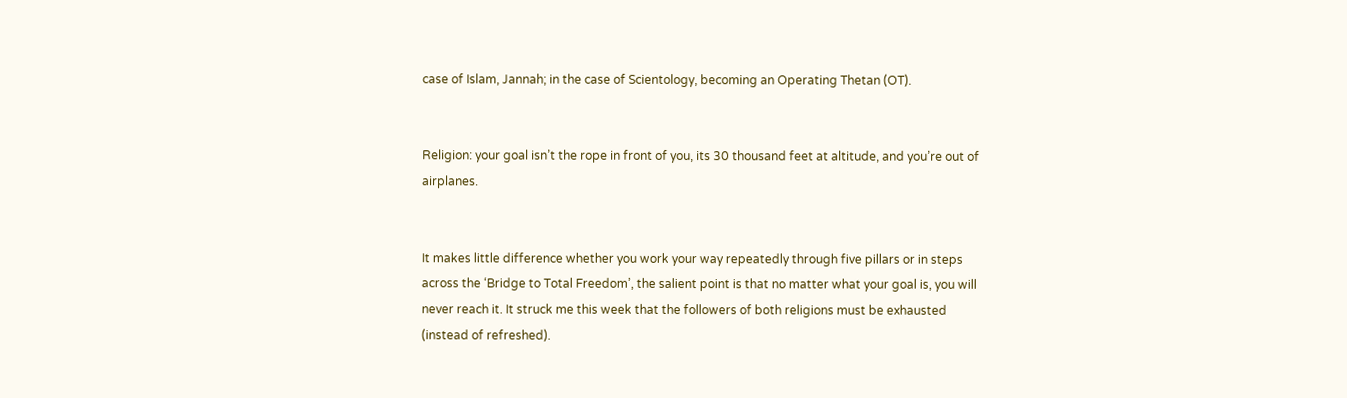case of Islam, Jannah; in the case of Scientology, becoming an Operating Thetan (OT).


Religion: your goal isn’t the rope in front of you, its 30 thousand feet at altitude, and you’re out of airplanes.


It makes little difference whether you work your way repeatedly through five pillars or in steps across the ‘Bridge to Total Freedom’, the salient point is that no matter what your goal is, you will never reach it. It struck me this week that the followers of both religions must be exhausted (instead of refreshed).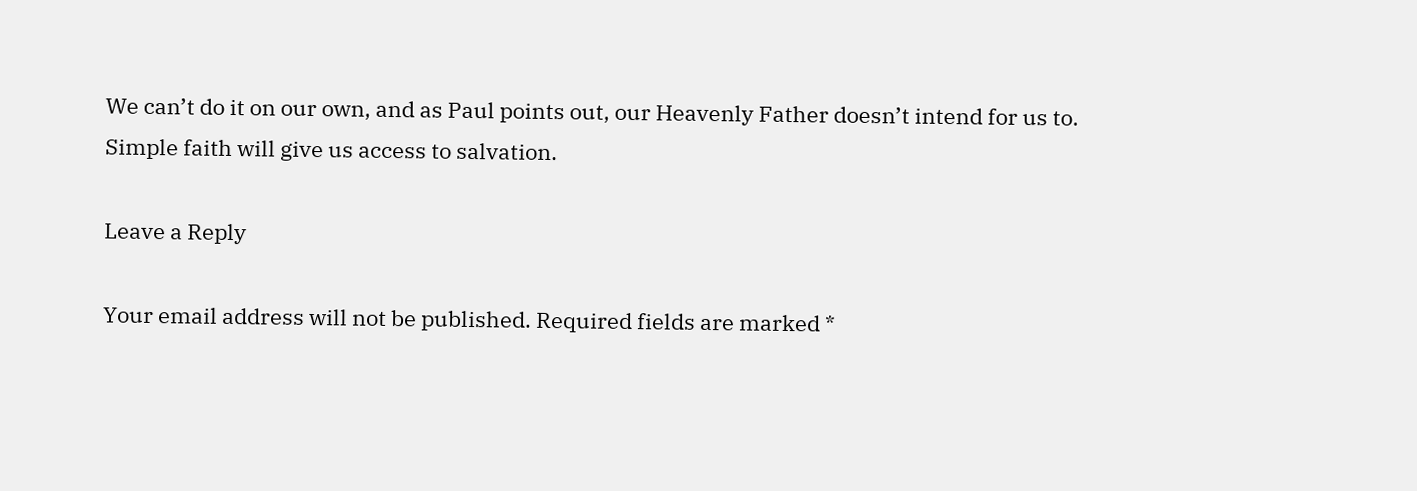We can’t do it on our own, and as Paul points out, our Heavenly Father doesn’t intend for us to. Simple faith will give us access to salvation.

Leave a Reply

Your email address will not be published. Required fields are marked *